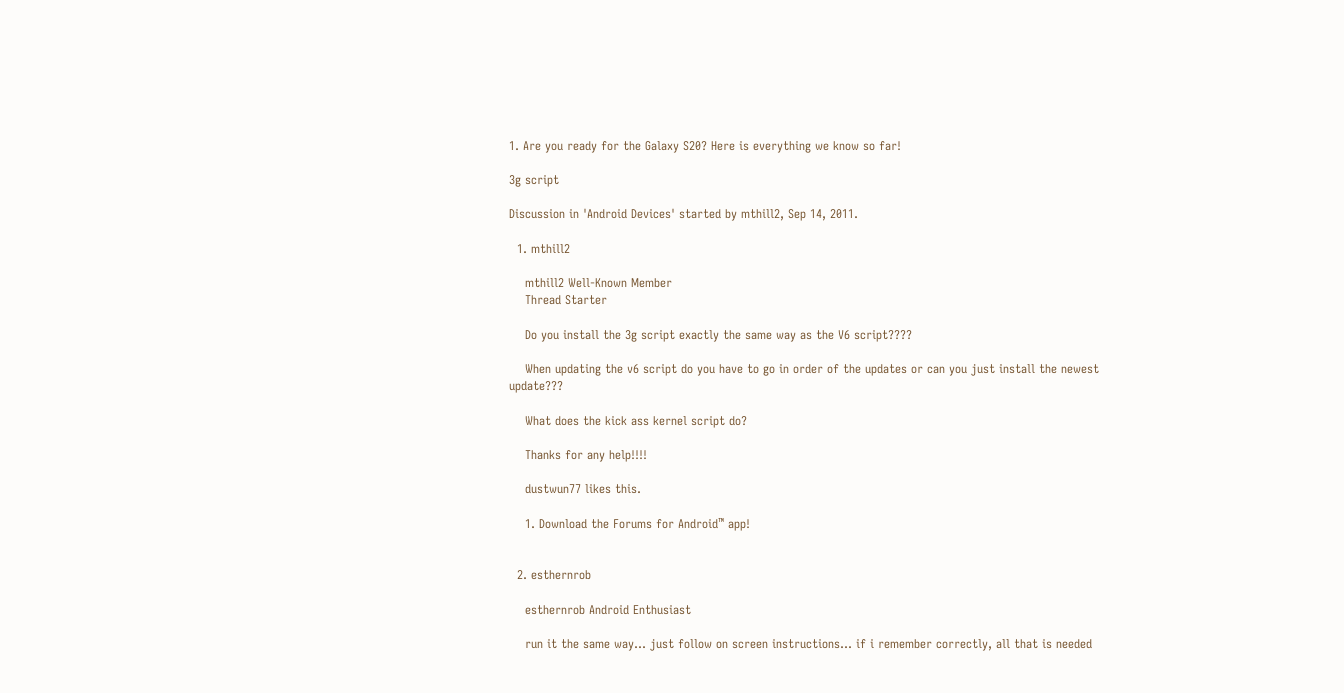1. Are you ready for the Galaxy S20? Here is everything we know so far!

3g script

Discussion in 'Android Devices' started by mthill2, Sep 14, 2011.

  1. mthill2

    mthill2 Well-Known Member
    Thread Starter

    Do you install the 3g script exactly the same way as the V6 script????

    When updating the v6 script do you have to go in order of the updates or can you just install the newest update???

    What does the kick ass kernel script do?

    Thanks for any help!!!!

    dustwun77 likes this.

    1. Download the Forums for Android™ app!


  2. esthernrob

    esthernrob Android Enthusiast

    run it the same way... just follow on screen instructions... if i remember correctly, all that is needed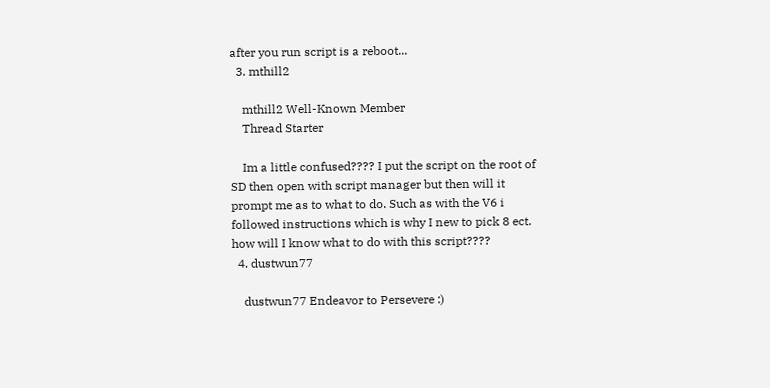after you run script is a reboot...
  3. mthill2

    mthill2 Well-Known Member
    Thread Starter

    Im a little confused???? I put the script on the root of SD then open with script manager but then will it prompt me as to what to do. Such as with the V6 i followed instructions which is why I new to pick 8 ect. how will I know what to do with this script????
  4. dustwun77

    dustwun77 Endeavor to Persevere :)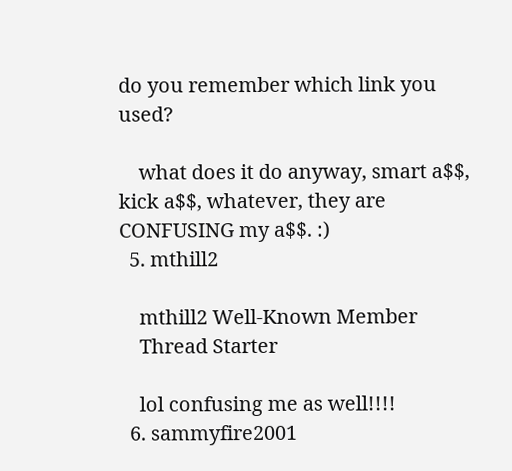do you remember which link you used?

    what does it do anyway, smart a$$, kick a$$, whatever, they are CONFUSING my a$$. :)
  5. mthill2

    mthill2 Well-Known Member
    Thread Starter

    lol confusing me as well!!!!
  6. sammyfire2001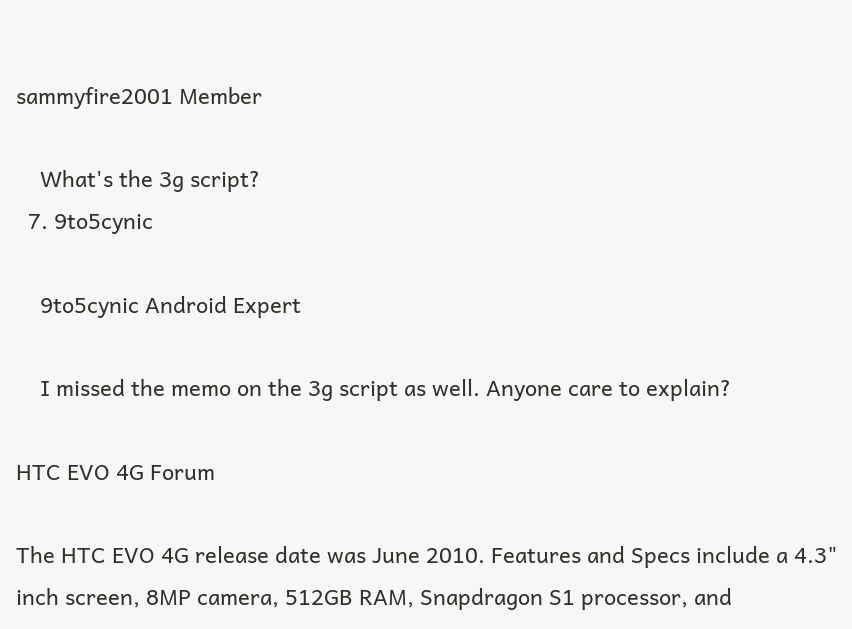sammyfire2001 Member

    What's the 3g script?
  7. 9to5cynic

    9to5cynic Android Expert

    I missed the memo on the 3g script as well. Anyone care to explain?

HTC EVO 4G Forum

The HTC EVO 4G release date was June 2010. Features and Specs include a 4.3" inch screen, 8MP camera, 512GB RAM, Snapdragon S1 processor, and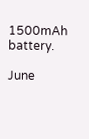1500mAh battery.

June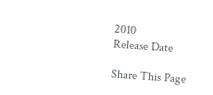2010
Release Date

Share This Page